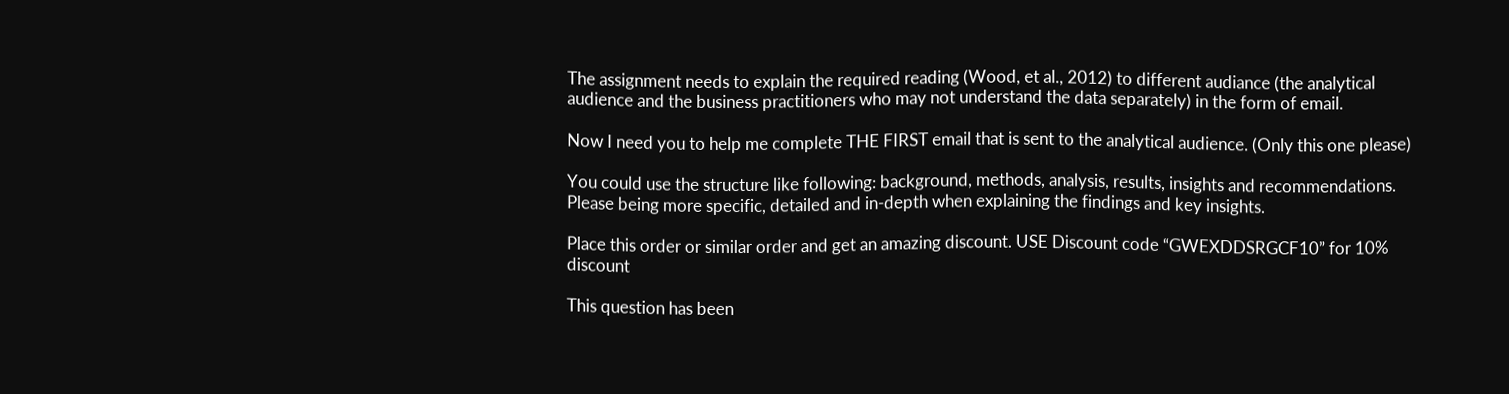The assignment needs to explain the required reading (Wood, et al., 2012) to different audiance (the analytical audience and the business practitioners who may not understand the data separately) in the form of email.

Now I need you to help me complete THE FIRST email that is sent to the analytical audience. (Only this one please)

You could use the structure like following: background, methods, analysis, results, insights and recommendations. Please being more specific, detailed and in-depth when explaining the findings and key insights.

Place this order or similar order and get an amazing discount. USE Discount code “GWEXDDSRGCF10” for 10% discount

This question has been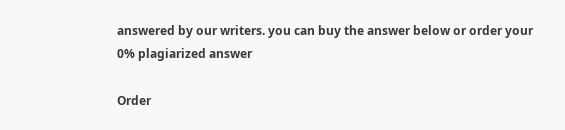answered by our writers. you can buy the answer below or order your 0% plagiarized answer

Order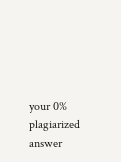your 0% plagiarized answer